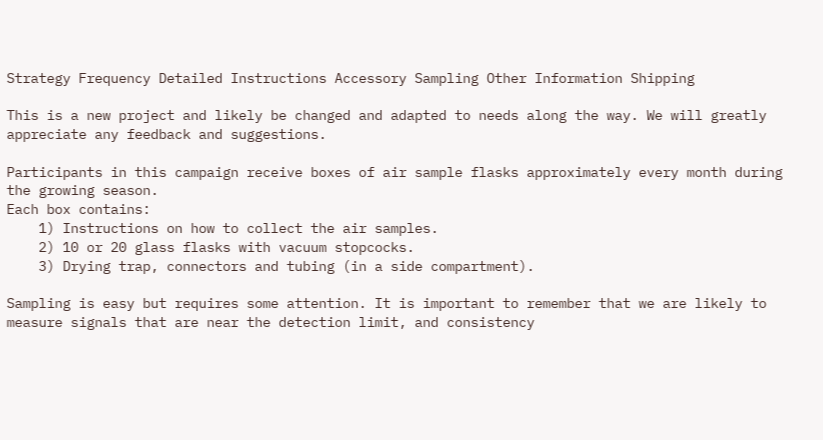Strategy Frequency Detailed Instructions Accessory Sampling Other Information Shipping

This is a new project and likely be changed and adapted to needs along the way. We will greatly appreciate any feedback and suggestions.

Participants in this campaign receive boxes of air sample flasks approximately every month during the growing season.
Each box contains:
    1) Instructions on how to collect the air samples.
    2) 10 or 20 glass flasks with vacuum stopcocks.
    3) Drying trap, connectors and tubing (in a side compartment).

Sampling is easy but requires some attention. It is important to remember that we are likely to measure signals that are near the detection limit, and consistency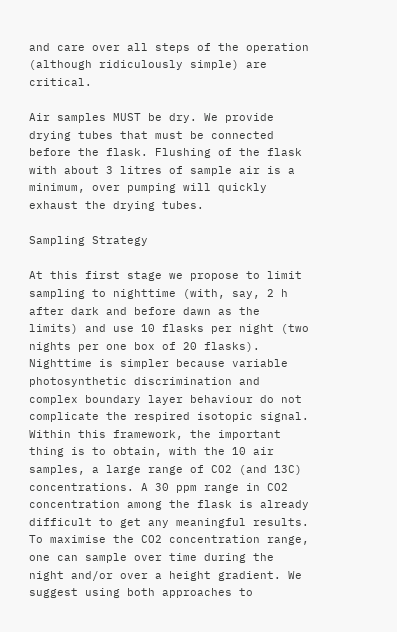and care over all steps of the operation (although ridiculously simple) are critical.

Air samples MUST be dry. We provide drying tubes that must be connected before the flask. Flushing of the flask with about 3 litres of sample air is a minimum, over pumping will quickly exhaust the drying tubes.

Sampling Strategy

At this first stage we propose to limit sampling to nighttime (with, say, 2 h after dark and before dawn as the limits) and use 10 flasks per night (two nights per one box of 20 flasks). Nighttime is simpler because variable photosynthetic discrimination and complex boundary layer behaviour do not complicate the respired isotopic signal. Within this framework, the important thing is to obtain, with the 10 air samples, a large range of CO2 (and 13C) concentrations. A 30 ppm range in CO2 concentration among the flask is already difficult to get any meaningful results. To maximise the CO2 concentration range, one can sample over time during the night and/or over a height gradient. We suggest using both approaches to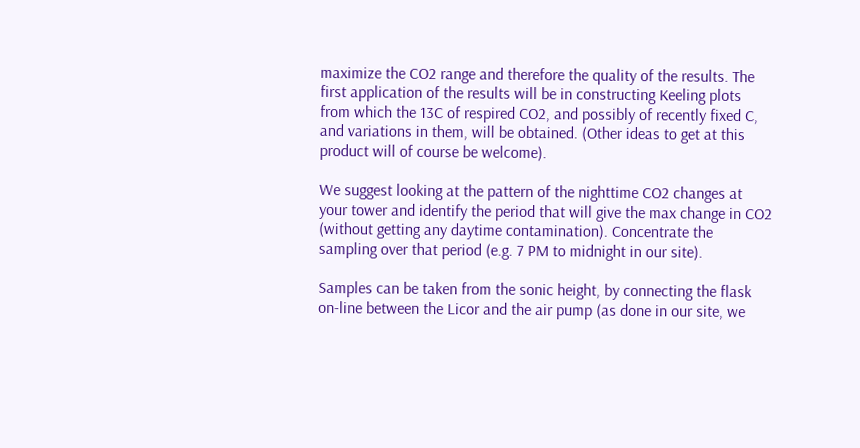maximize the CO2 range and therefore the quality of the results. The first application of the results will be in constructing Keeling plots from which the 13C of respired CO2, and possibly of recently fixed C, and variations in them, will be obtained. (Other ideas to get at this product will of course be welcome).

We suggest looking at the pattern of the nighttime CO2 changes at your tower and identify the period that will give the max change in CO2 (without getting any daytime contamination). Concentrate the sampling over that period (e.g. 7 PM to midnight in our site).

Samples can be taken from the sonic height, by connecting the flask on-line between the Licor and the air pump (as done in our site, we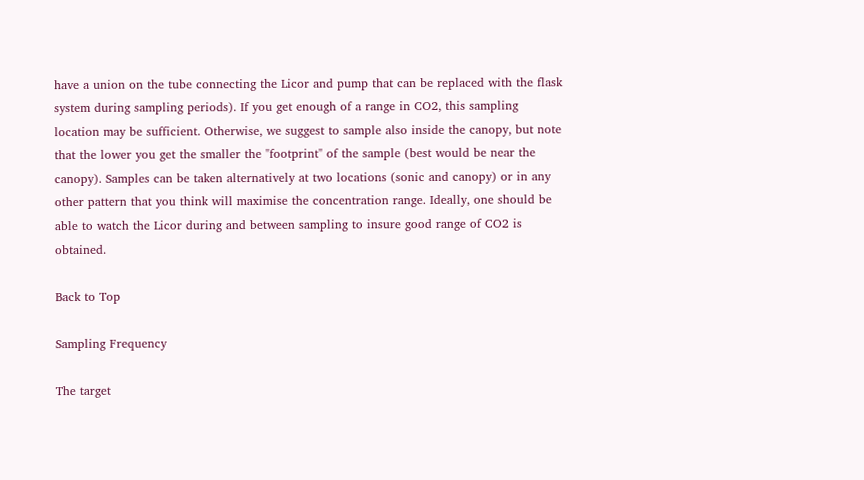have a union on the tube connecting the Licor and pump that can be replaced with the flask system during sampling periods). If you get enough of a range in CO2, this sampling location may be sufficient. Otherwise, we suggest to sample also inside the canopy, but note that the lower you get the smaller the "footprint" of the sample (best would be near the canopy). Samples can be taken alternatively at two locations (sonic and canopy) or in any other pattern that you think will maximise the concentration range. Ideally, one should be able to watch the Licor during and between sampling to insure good range of CO2 is obtained.

Back to Top

Sampling Frequency

The target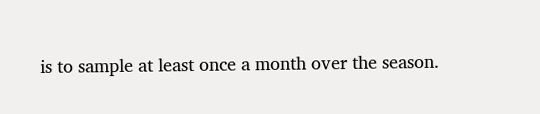is to sample at least once a month over the season.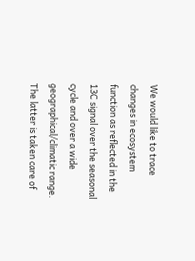We would like to trace changes in ecosystem function as reflected in the 13C signal over the seasonal cycle and over a wide geographical/climatic range. The latter is taken care of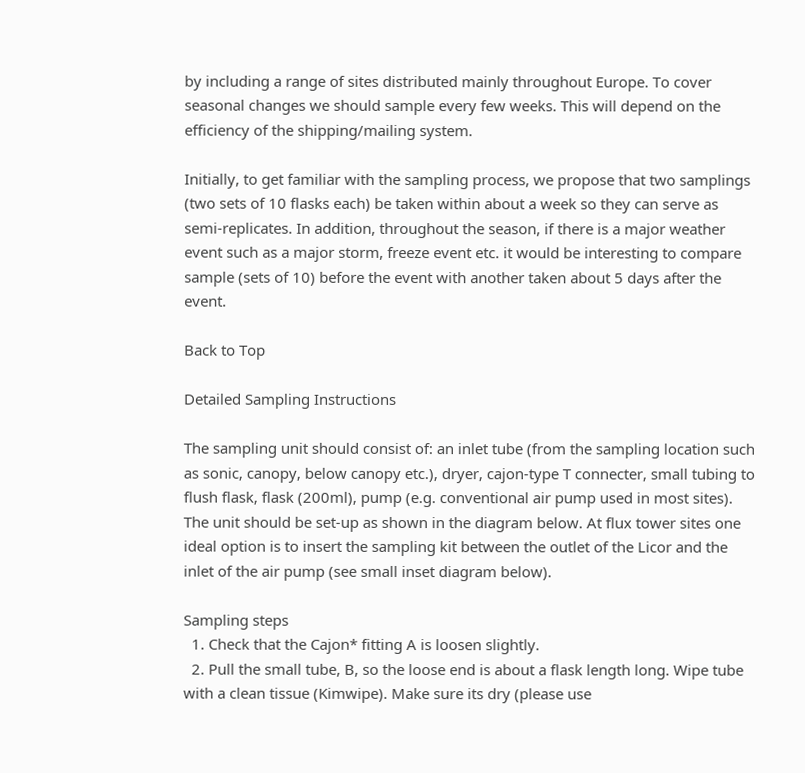by including a range of sites distributed mainly throughout Europe. To cover seasonal changes we should sample every few weeks. This will depend on the efficiency of the shipping/mailing system.

Initially, to get familiar with the sampling process, we propose that two samplings (two sets of 10 flasks each) be taken within about a week so they can serve as semi-replicates. In addition, throughout the season, if there is a major weather event such as a major storm, freeze event etc. it would be interesting to compare sample (sets of 10) before the event with another taken about 5 days after the event.

Back to Top

Detailed Sampling Instructions

The sampling unit should consist of: an inlet tube (from the sampling location such as sonic, canopy, below canopy etc.), dryer, cajon-type T connecter, small tubing to flush flask, flask (200ml), pump (e.g. conventional air pump used in most sites). The unit should be set-up as shown in the diagram below. At flux tower sites one ideal option is to insert the sampling kit between the outlet of the Licor and the inlet of the air pump (see small inset diagram below).

Sampling steps
  1. Check that the Cajon* fitting A is loosen slightly.
  2. Pull the small tube, B, so the loose end is about a flask length long. Wipe tube with a clean tissue (Kimwipe). Make sure its dry (please use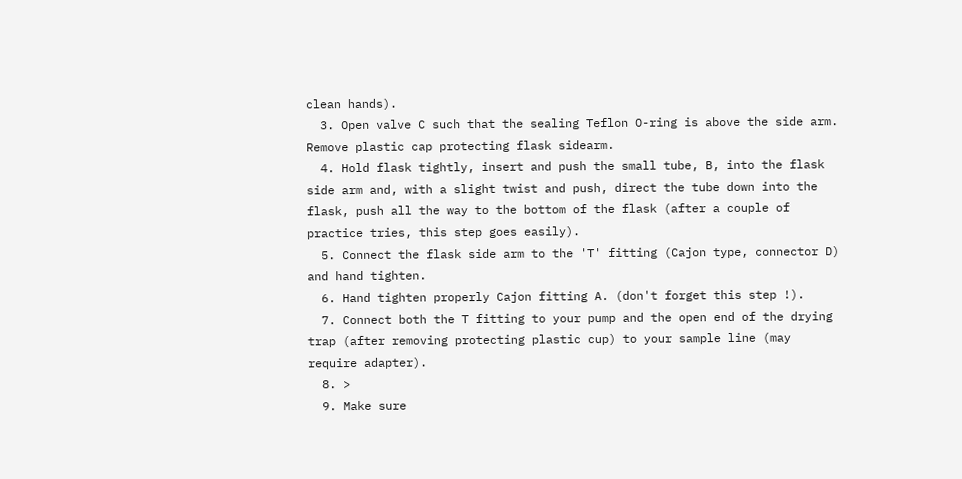clean hands).
  3. Open valve C such that the sealing Teflon O-ring is above the side arm. Remove plastic cap protecting flask sidearm.
  4. Hold flask tightly, insert and push the small tube, B, into the flask side arm and, with a slight twist and push, direct the tube down into the flask, push all the way to the bottom of the flask (after a couple of practice tries, this step goes easily).
  5. Connect the flask side arm to the 'T' fitting (Cajon type, connector D) and hand tighten.
  6. Hand tighten properly Cajon fitting A. (don't forget this step !).
  7. Connect both the T fitting to your pump and the open end of the drying trap (after removing protecting plastic cup) to your sample line (may require adapter).
  8. >
  9. Make sure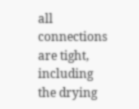all connections are tight, including the drying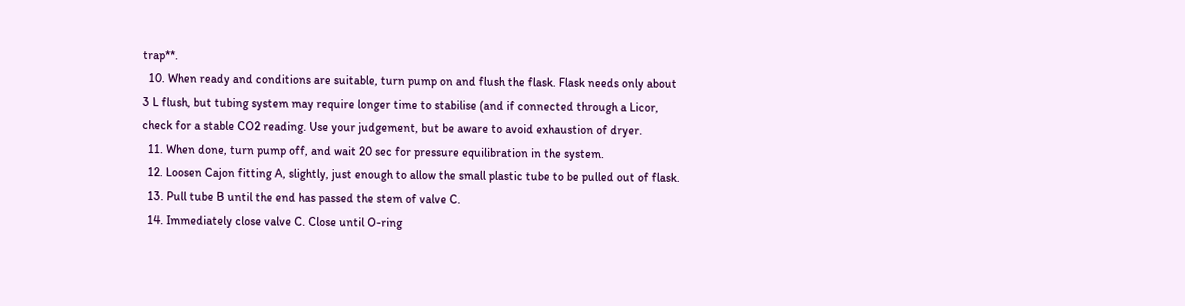trap**.
  10. When ready and conditions are suitable, turn pump on and flush the flask. Flask needs only about 3 L flush, but tubing system may require longer time to stabilise (and if connected through a Licor, check for a stable CO2 reading. Use your judgement, but be aware to avoid exhaustion of dryer.
  11. When done, turn pump off, and wait 20 sec for pressure equilibration in the system.
  12. Loosen Cajon fitting A, slightly, just enough to allow the small plastic tube to be pulled out of flask.
  13. Pull tube B until the end has passed the stem of valve C.
  14. Immediately close valve C. Close until O-ring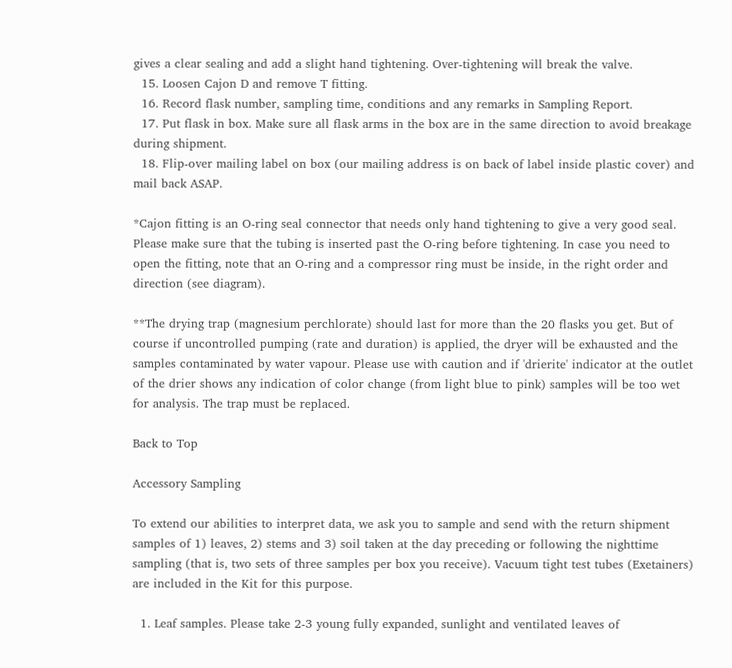gives a clear sealing and add a slight hand tightening. Over-tightening will break the valve.
  15. Loosen Cajon D and remove T fitting.
  16. Record flask number, sampling time, conditions and any remarks in Sampling Report.
  17. Put flask in box. Make sure all flask arms in the box are in the same direction to avoid breakage during shipment.
  18. Flip-over mailing label on box (our mailing address is on back of label inside plastic cover) and mail back ASAP.

*Cajon fitting is an O-ring seal connector that needs only hand tightening to give a very good seal. Please make sure that the tubing is inserted past the O-ring before tightening. In case you need to open the fitting, note that an O-ring and a compressor ring must be inside, in the right order and direction (see diagram).

**The drying trap (magnesium perchlorate) should last for more than the 20 flasks you get. But of course if uncontrolled pumping (rate and duration) is applied, the dryer will be exhausted and the samples contaminated by water vapour. Please use with caution and if 'drierite' indicator at the outlet of the drier shows any indication of color change (from light blue to pink) samples will be too wet for analysis. The trap must be replaced.

Back to Top

Accessory Sampling

To extend our abilities to interpret data, we ask you to sample and send with the return shipment samples of 1) leaves, 2) stems and 3) soil taken at the day preceding or following the nighttime sampling (that is, two sets of three samples per box you receive). Vacuum tight test tubes (Exetainers) are included in the Kit for this purpose.

  1. Leaf samples. Please take 2-3 young fully expanded, sunlight and ventilated leaves of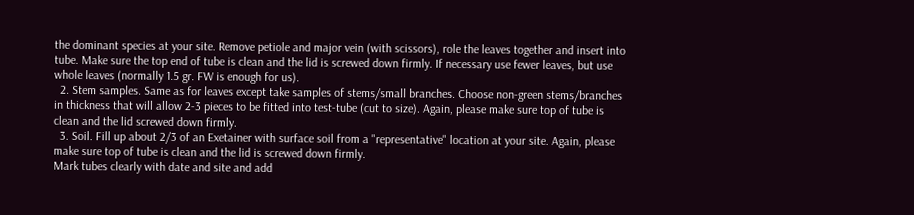the dominant species at your site. Remove petiole and major vein (with scissors), role the leaves together and insert into tube. Make sure the top end of tube is clean and the lid is screwed down firmly. If necessary use fewer leaves, but use whole leaves (normally 1.5 gr. FW is enough for us).
  2. Stem samples. Same as for leaves except take samples of stems/small branches. Choose non-green stems/branches in thickness that will allow 2-3 pieces to be fitted into test-tube (cut to size). Again, please make sure top of tube is clean and the lid screwed down firmly.
  3. Soil. Fill up about 2/3 of an Exetainer with surface soil from a "representative" location at your site. Again, please make sure top of tube is clean and the lid is screwed down firmly.
Mark tubes clearly with date and site and add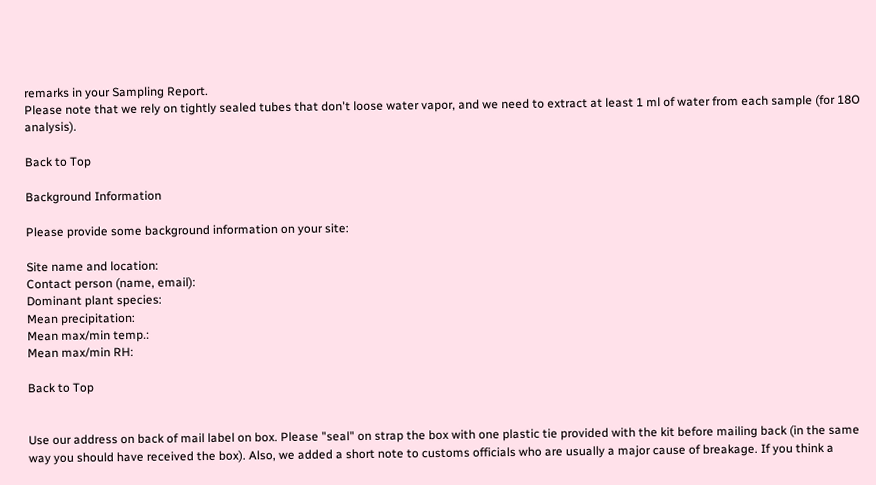remarks in your Sampling Report.
Please note that we rely on tightly sealed tubes that don't loose water vapor, and we need to extract at least 1 ml of water from each sample (for 18O analysis).

Back to Top

Background Information

Please provide some background information on your site:

Site name and location:
Contact person (name, email):
Dominant plant species:
Mean precipitation:
Mean max/min temp.:
Mean max/min RH:

Back to Top


Use our address on back of mail label on box. Please "seal" on strap the box with one plastic tie provided with the kit before mailing back (in the same way you should have received the box). Also, we added a short note to customs officials who are usually a major cause of breakage. If you think a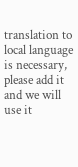translation to local language is necessary, please add it and we will use it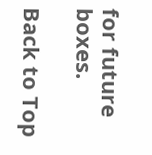for future boxes.

Back to Top